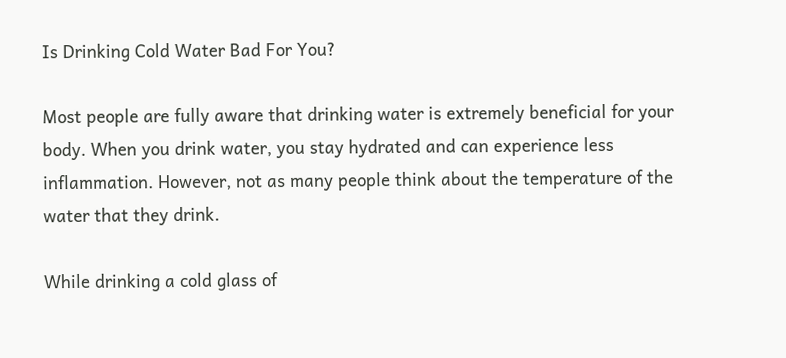Is Drinking Cold Water Bad For You?

Most people are fully aware that drinking water is extremely beneficial for your body. When you drink water, you stay hydrated and can experience less inflammation. However, not as many people think about the temperature of the water that they drink.

While drinking a cold glass of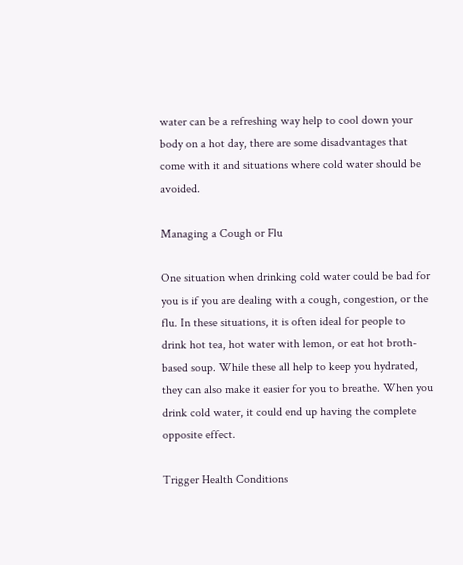water can be a refreshing way help to cool down your body on a hot day, there are some disadvantages that come with it and situations where cold water should be avoided.

Managing a Cough or Flu

One situation when drinking cold water could be bad for you is if you are dealing with a cough, congestion, or the flu. In these situations, it is often ideal for people to drink hot tea, hot water with lemon, or eat hot broth-based soup. While these all help to keep you hydrated, they can also make it easier for you to breathe. When you drink cold water, it could end up having the complete opposite effect.

Trigger Health Conditions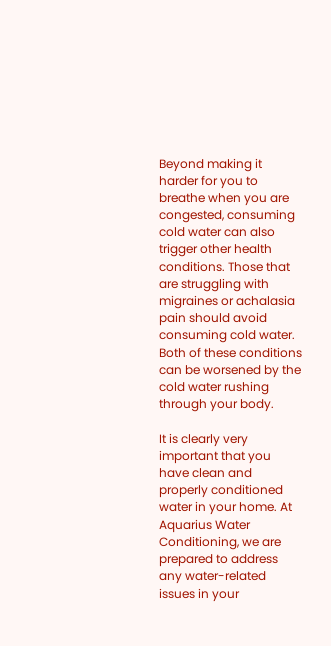Beyond making it harder for you to breathe when you are congested, consuming cold water can also trigger other health conditions. Those that are struggling with migraines or achalasia pain should avoid consuming cold water. Both of these conditions can be worsened by the cold water rushing through your body.

It is clearly very important that you have clean and properly conditioned water in your home. At Aquarius Water Conditioning, we are prepared to address any water-related issues in your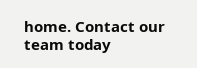home. Contact our team today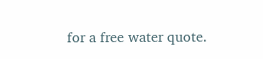for a free water quote.